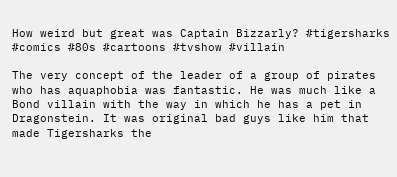How weird but great was Captain Bizzarly? #tigersharks #comics #80s #cartoons #tvshow #villain

The very concept of the leader of a group of pirates who has aquaphobia was fantastic. He was much like a Bond villain with the way in which he has a pet in Dragonstein. It was original bad guys like him that made Tigersharks the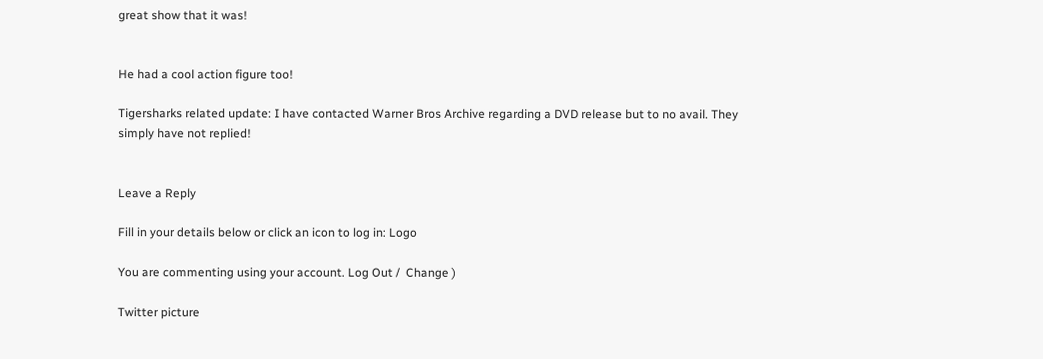great show that it was!


He had a cool action figure too!

Tigersharks related update: I have contacted Warner Bros Archive regarding a DVD release but to no avail. They simply have not replied!


Leave a Reply

Fill in your details below or click an icon to log in: Logo

You are commenting using your account. Log Out /  Change )

Twitter picture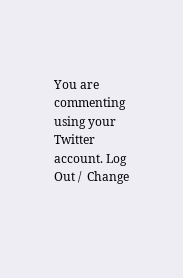You are commenting using your Twitter account. Log Out /  Change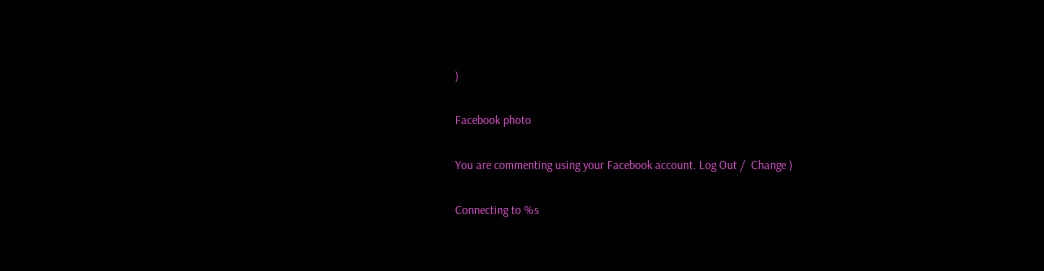)

Facebook photo

You are commenting using your Facebook account. Log Out /  Change )

Connecting to %s